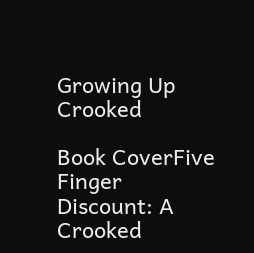Growing Up Crooked

Book CoverFive Finger Discount: A Crooked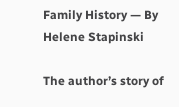Family History — By Helene Stapinski

The author’s story of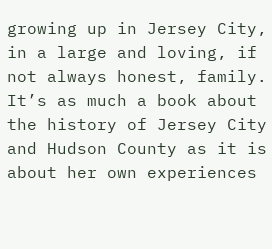growing up in Jersey City, in a large and loving, if not always honest, family. It’s as much a book about the history of Jersey City and Hudson County as it is about her own experiences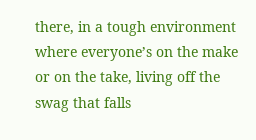there, in a tough environment where everyone’s on the make or on the take, living off the swag that falls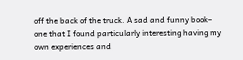off the back of the truck. A sad and funny book– one that I found particularly interesting having my own experiences and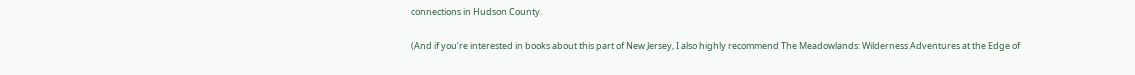connections in Hudson County.

(And if you’re interested in books about this part of New Jersey, I also highly recommend The Meadowlands: Wilderness Adventures at the Edge of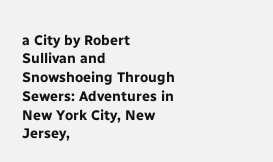a City by Robert Sullivan and Snowshoeing Through Sewers: Adventures in New York City, New Jersey,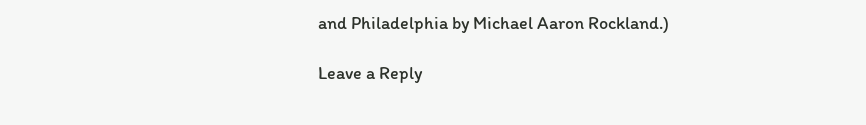and Philadelphia by Michael Aaron Rockland.)

Leave a Reply